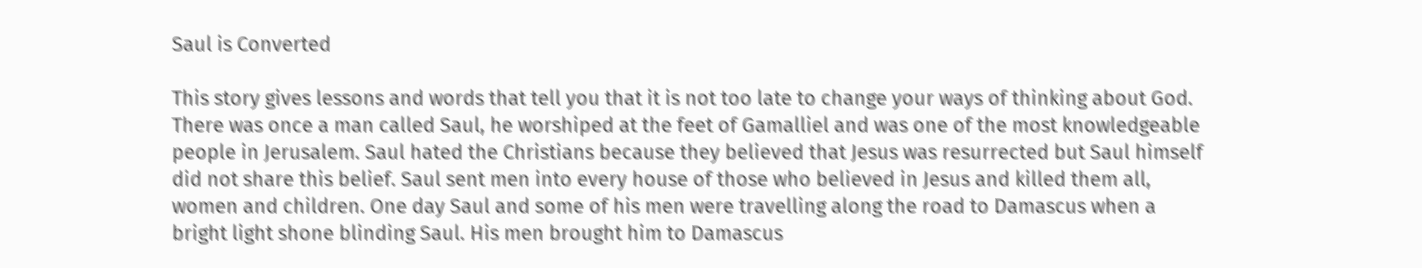Saul is Converted

This story gives lessons and words that tell you that it is not too late to change your ways of thinking about God. There was once a man called Saul, he worshiped at the feet of Gamalliel and was one of the most knowledgeable people in Jerusalem. Saul hated the Christians because they believed that Jesus was resurrected but Saul himself did not share this belief. Saul sent men into every house of those who believed in Jesus and killed them all, women and children. One day Saul and some of his men were travelling along the road to Damascus when a bright light shone blinding Saul. His men brought him to Damascus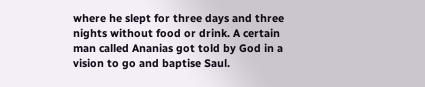where he slept for three days and three nights without food or drink. A certain man called Ananias got told by God in a vision to go and baptise Saul.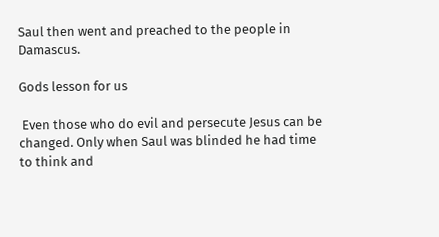Saul then went and preached to the people in Damascus.

Gods lesson for us

 Even those who do evil and persecute Jesus can be changed. Only when Saul was blinded he had time to think and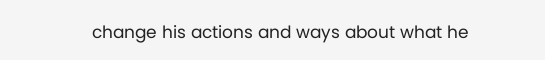change his actions and ways about what he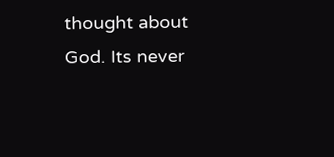thought about God. Its never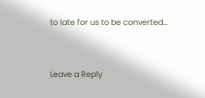to late for us to be converted…


Leave a Reply